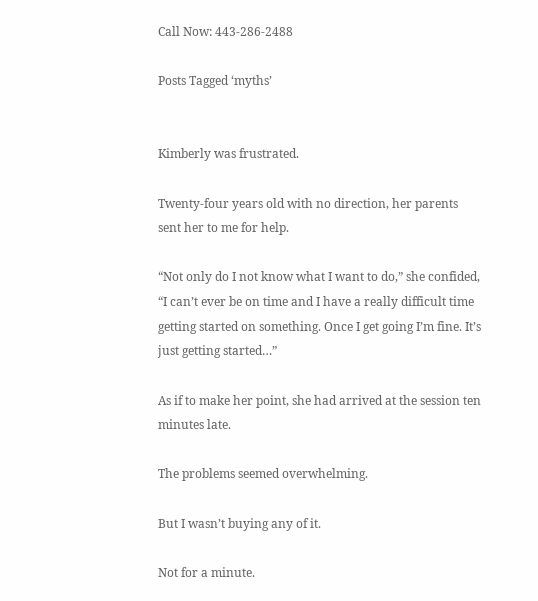Call Now: 443-286-2488

Posts Tagged ‘myths’


Kimberly was frustrated.

Twenty-four years old with no direction, her parents sent her to me for help.

“Not only do I not know what I want to do,” she confided, “I can’t ever be on time and I have a really difficult time getting started on something. Once I get going I’m fine. It’s just getting started…”

As if to make her point, she had arrived at the session ten minutes late.

The problems seemed overwhelming.

But I wasn’t buying any of it.

Not for a minute.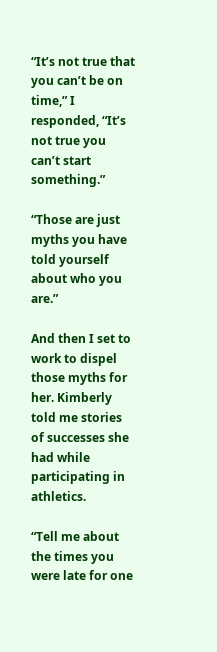“It’s not true that you can’t be on time,” I responded, “It’s not true you can’t start something.”

“Those are just myths you have told yourself about who you are.”

And then I set to work to dispel those myths for her. Kimberly told me stories of successes she had while participating in athletics.

“Tell me about the times you were late for one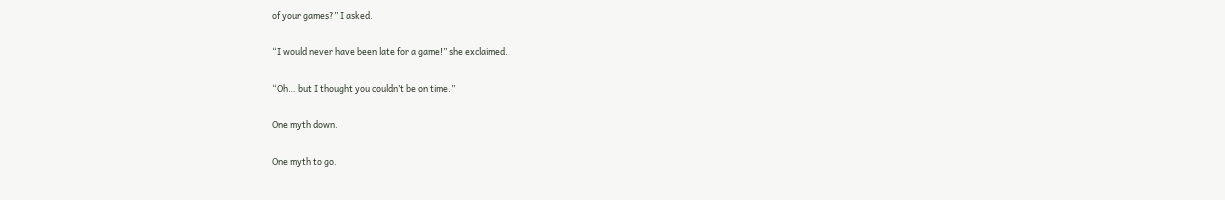of your games?” I asked.

“I would never have been late for a game!” she exclaimed.

“Oh… but I thought you couldn’t be on time.”

One myth down.

One myth to go.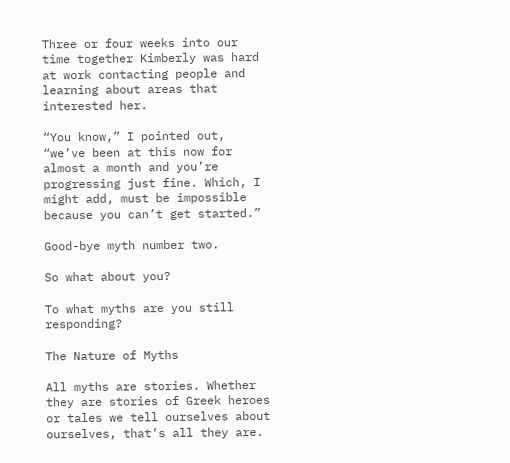Three or four weeks into our time together Kimberly was hard at work contacting people and learning about areas that interested her.

“You know,” I pointed out, “we’ve been at this now for almost a month and you’re progressing just fine. Which, I might add, must be impossible because you can’t get started.”

Good-bye myth number two.

So what about you?

To what myths are you still responding?

The Nature of Myths

All myths are stories. Whether they are stories of Greek heroes or tales we tell ourselves about ourselves, that’s all they are.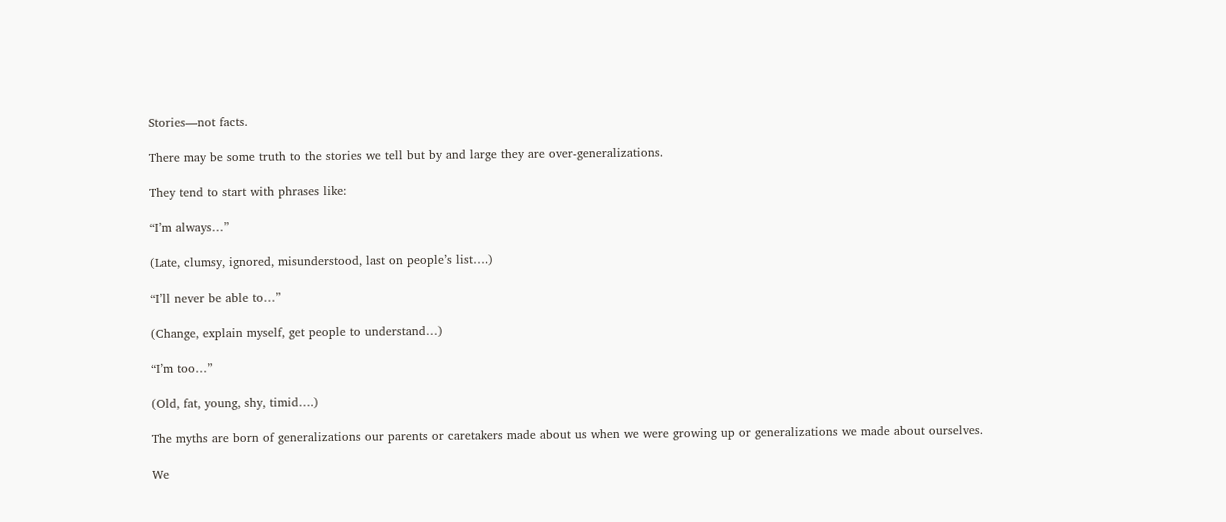Stories—not facts.

There may be some truth to the stories we tell but by and large they are over-generalizations.

They tend to start with phrases like:

“I’m always…”

(Late, clumsy, ignored, misunderstood, last on people’s list….)

“I’ll never be able to…”

(Change, explain myself, get people to understand…)

“I’m too…”

(Old, fat, young, shy, timid….)

The myths are born of generalizations our parents or caretakers made about us when we were growing up or generalizations we made about ourselves.

We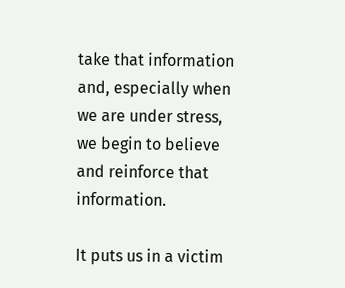take that information and, especially when we are under stress, we begin to believe and reinforce that information.

It puts us in a victim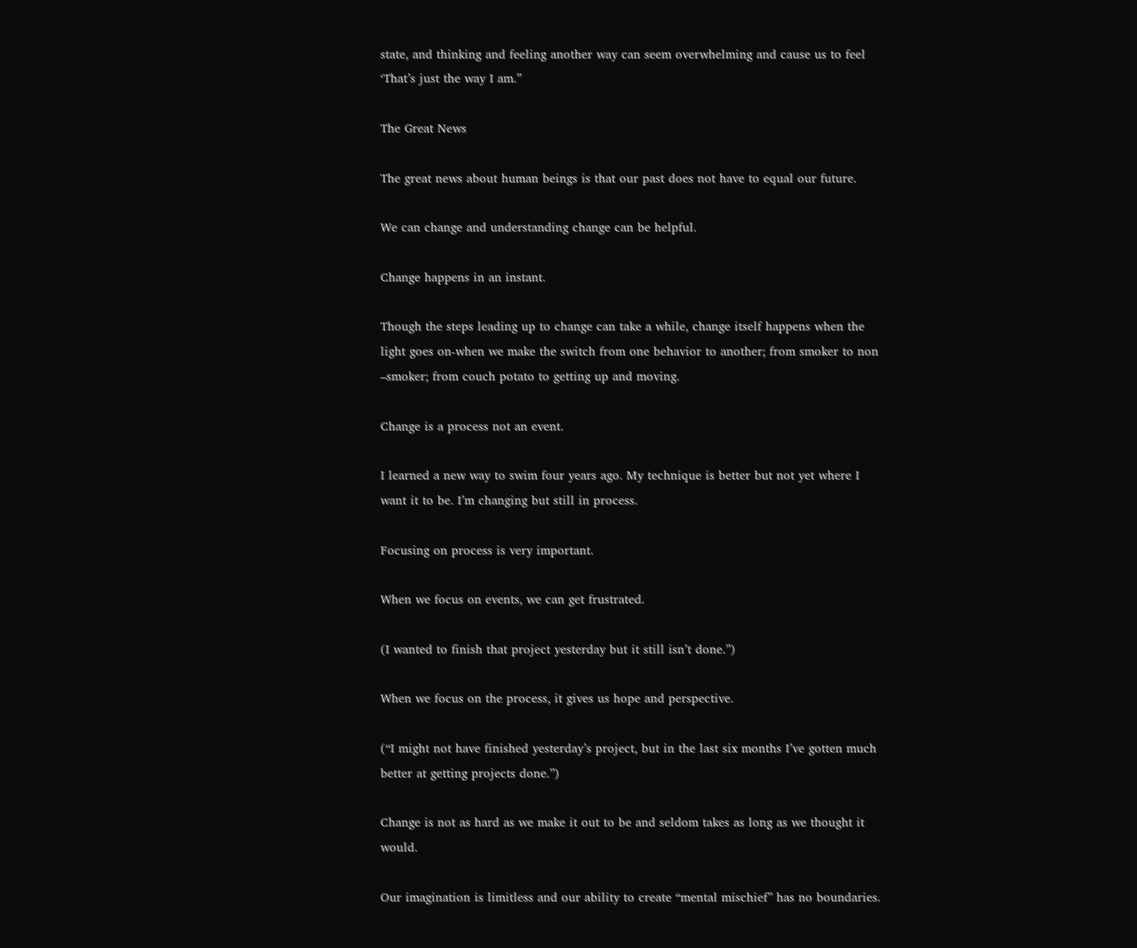state, and thinking and feeling another way can seem overwhelming and cause us to feel ‘That’s just the way I am.”

The Great News

The great news about human beings is that our past does not have to equal our future.

We can change and understanding change can be helpful.

Change happens in an instant.

Though the steps leading up to change can take a while, change itself happens when the light goes on-when we make the switch from one behavior to another; from smoker to non –smoker; from couch potato to getting up and moving.

Change is a process not an event.

I learned a new way to swim four years ago. My technique is better but not yet where I want it to be. I’m changing but still in process.

Focusing on process is very important.

When we focus on events, we can get frustrated.

(I wanted to finish that project yesterday but it still isn’t done.”)

When we focus on the process, it gives us hope and perspective.

(“I might not have finished yesterday’s project, but in the last six months I’ve gotten much better at getting projects done.”)

Change is not as hard as we make it out to be and seldom takes as long as we thought it would.

Our imagination is limitless and our ability to create “mental mischief” has no boundaries.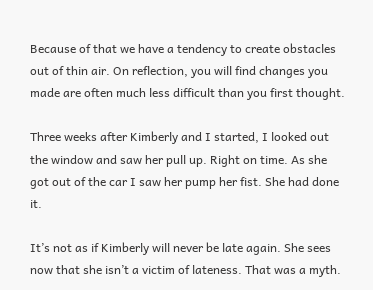Because of that we have a tendency to create obstacles out of thin air. On reflection, you will find changes you made are often much less difficult than you first thought.

Three weeks after Kimberly and I started, I looked out the window and saw her pull up. Right on time. As she got out of the car I saw her pump her fist. She had done it.

It’s not as if Kimberly will never be late again. She sees now that she isn’t a victim of lateness. That was a myth.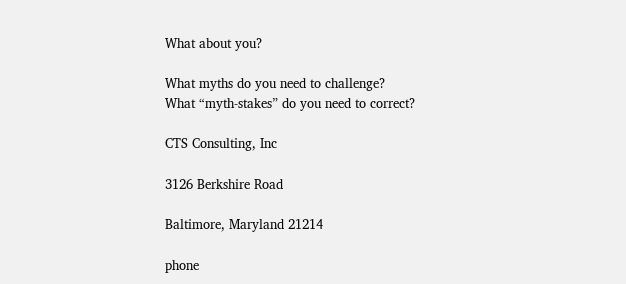What about you?

What myths do you need to challenge?
What “myth-stakes” do you need to correct?

CTS Consulting, Inc

3126 Berkshire Road

Baltimore, Maryland 21214

phone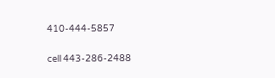410-444-5857

cell 443-286-2488